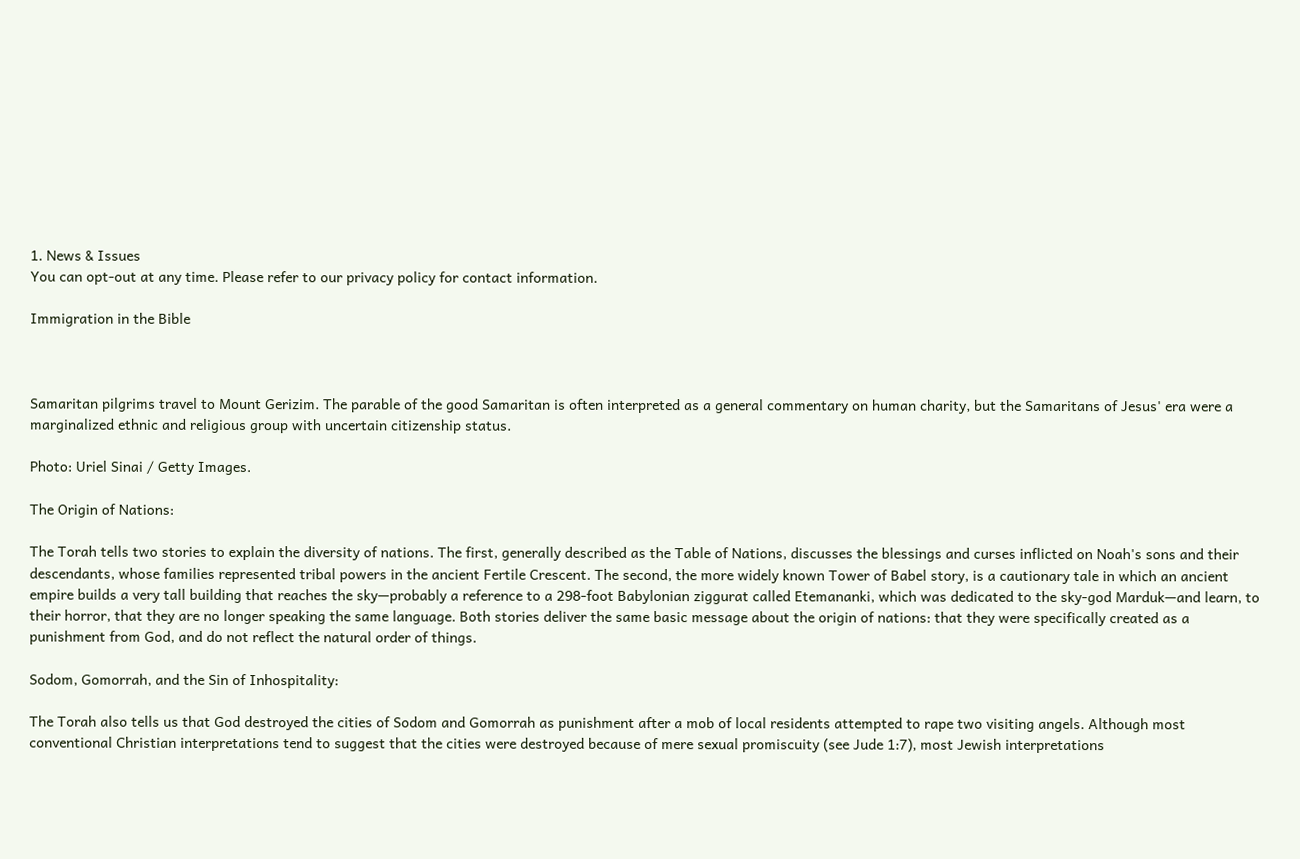1. News & Issues
You can opt-out at any time. Please refer to our privacy policy for contact information.

Immigration in the Bible



Samaritan pilgrims travel to Mount Gerizim. The parable of the good Samaritan is often interpreted as a general commentary on human charity, but the Samaritans of Jesus' era were a marginalized ethnic and religious group with uncertain citizenship status.

Photo: Uriel Sinai / Getty Images.

The Origin of Nations:

The Torah tells two stories to explain the diversity of nations. The first, generally described as the Table of Nations, discusses the blessings and curses inflicted on Noah's sons and their descendants, whose families represented tribal powers in the ancient Fertile Crescent. The second, the more widely known Tower of Babel story, is a cautionary tale in which an ancient empire builds a very tall building that reaches the sky—probably a reference to a 298-foot Babylonian ziggurat called Etemananki, which was dedicated to the sky-god Marduk—and learn, to their horror, that they are no longer speaking the same language. Both stories deliver the same basic message about the origin of nations: that they were specifically created as a punishment from God, and do not reflect the natural order of things.

Sodom, Gomorrah, and the Sin of Inhospitality:

The Torah also tells us that God destroyed the cities of Sodom and Gomorrah as punishment after a mob of local residents attempted to rape two visiting angels. Although most conventional Christian interpretations tend to suggest that the cities were destroyed because of mere sexual promiscuity (see Jude 1:7), most Jewish interpretations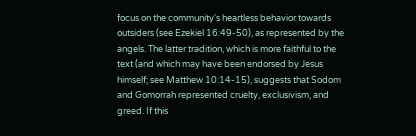focus on the community's heartless behavior towards outsiders (see Ezekiel 16:49-50), as represented by the angels. The latter tradition, which is more faithful to the text (and which may have been endorsed by Jesus himself; see Matthew 10:14-15), suggests that Sodom and Gomorrah represented cruelty, exclusivism, and greed. If this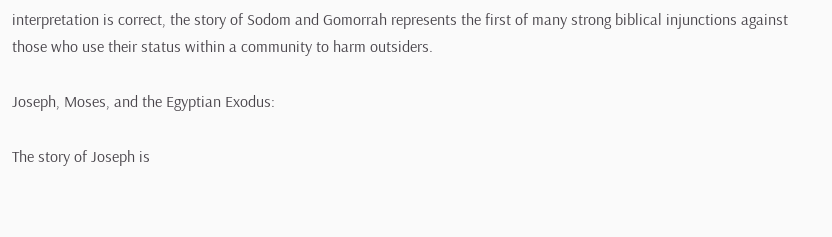interpretation is correct, the story of Sodom and Gomorrah represents the first of many strong biblical injunctions against those who use their status within a community to harm outsiders.

Joseph, Moses, and the Egyptian Exodus:

The story of Joseph is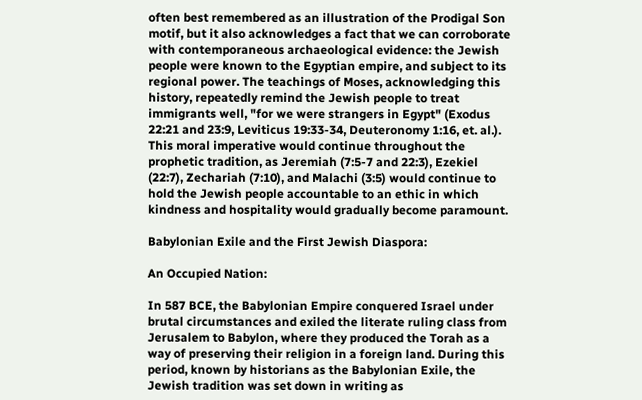often best remembered as an illustration of the Prodigal Son motif, but it also acknowledges a fact that we can corroborate with contemporaneous archaeological evidence: the Jewish people were known to the Egyptian empire, and subject to its regional power. The teachings of Moses, acknowledging this history, repeatedly remind the Jewish people to treat immigrants well, "for we were strangers in Egypt" (Exodus 22:21 and 23:9, Leviticus 19:33-34, Deuteronomy 1:16, et. al.). This moral imperative would continue throughout the prophetic tradition, as Jeremiah (7:5-7 and 22:3), Ezekiel (22:7), Zechariah (7:10), and Malachi (3:5) would continue to hold the Jewish people accountable to an ethic in which kindness and hospitality would gradually become paramount.

Babylonian Exile and the First Jewish Diaspora:

An Occupied Nation:

In 587 BCE, the Babylonian Empire conquered Israel under brutal circumstances and exiled the literate ruling class from Jerusalem to Babylon, where they produced the Torah as a way of preserving their religion in a foreign land. During this period, known by historians as the Babylonian Exile, the Jewish tradition was set down in writing as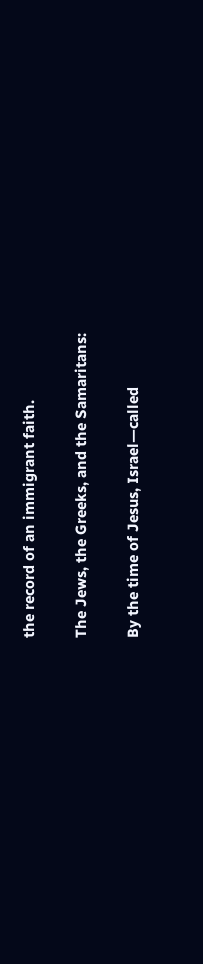the record of an immigrant faith.

The Jews, the Greeks, and the Samaritans:

By the time of Jesus, Israel—called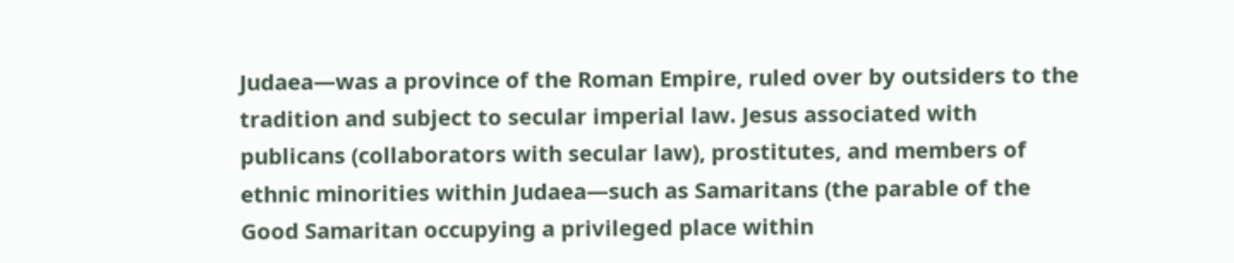Judaea—was a province of the Roman Empire, ruled over by outsiders to the tradition and subject to secular imperial law. Jesus associated with publicans (collaborators with secular law), prostitutes, and members of ethnic minorities within Judaea—such as Samaritans (the parable of the Good Samaritan occupying a privileged place within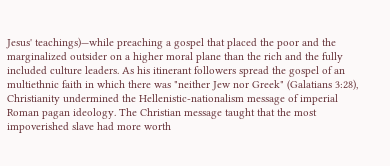Jesus' teachings)—while preaching a gospel that placed the poor and the marginalized outsider on a higher moral plane than the rich and the fully included culture leaders. As his itinerant followers spread the gospel of an multiethnic faith in which there was "neither Jew nor Greek" (Galatians 3:28), Christianity undermined the Hellenistic-nationalism message of imperial Roman pagan ideology. The Christian message taught that the most impoverished slave had more worth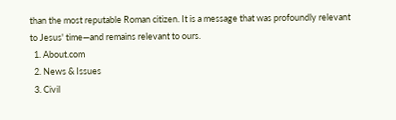than the most reputable Roman citizen. It is a message that was profoundly relevant to Jesus' time—and remains relevant to ours.
  1. About.com
  2. News & Issues
  3. Civil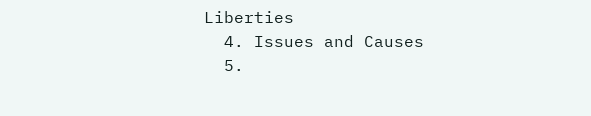Liberties
  4. Issues and Causes
  5.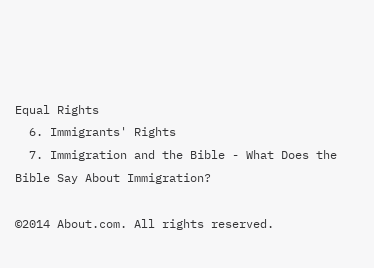Equal Rights
  6. Immigrants' Rights
  7. Immigration and the Bible - What Does the Bible Say About Immigration?

©2014 About.com. All rights reserved.